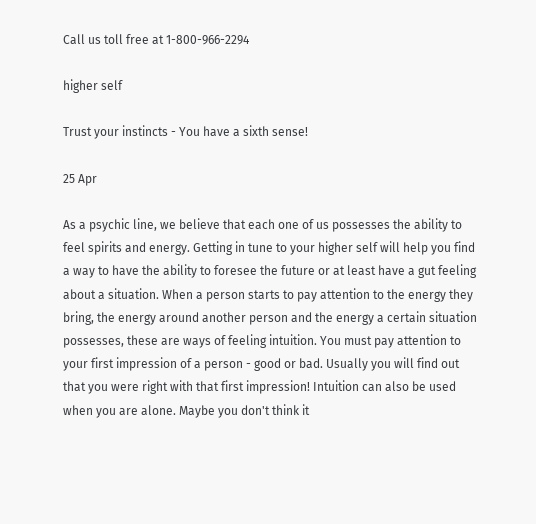Call us toll free at 1-800-966-2294

higher self

Trust your instincts - You have a sixth sense!

25 Apr

As a psychic line, we believe that each one of us possesses the ability to feel spirits and energy. Getting in tune to your higher self will help you find a way to have the ability to foresee the future or at least have a gut feeling about a situation. When a person starts to pay attention to the energy they bring, the energy around another person and the energy a certain situation possesses, these are ways of feeling intuition. You must pay attention to your first impression of a person - good or bad. Usually you will find out that you were right with that first impression! Intuition can also be used when you are alone. Maybe you don't think it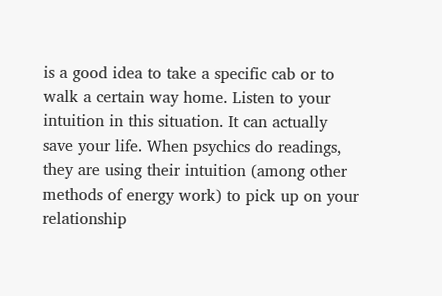is a good idea to take a specific cab or to walk a certain way home. Listen to your intuition in this situation. It can actually save your life. When psychics do readings, they are using their intuition (among other methods of energy work) to pick up on your relationship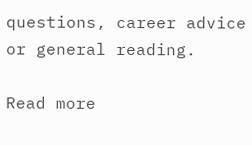questions, career advice or general reading.

Read more